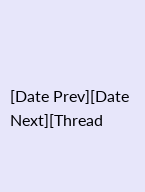[Date Prev][Date Next][Thread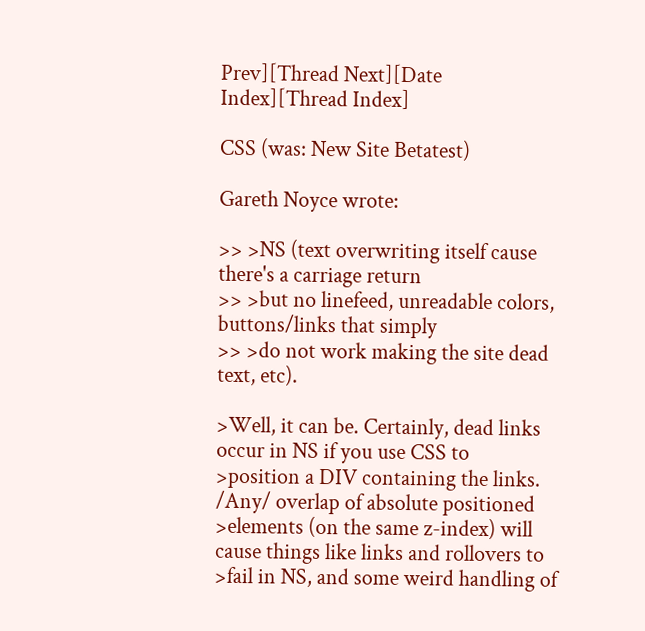Prev][Thread Next][Date Index][Thread Index]

CSS (was: New Site Betatest)

Gareth Noyce wrote:

>> >NS (text overwriting itself cause there's a carriage return
>> >but no linefeed, unreadable colors, buttons/links that simply
>> >do not work making the site dead text, etc).

>Well, it can be. Certainly, dead links occur in NS if you use CSS to
>position a DIV containing the links. /Any/ overlap of absolute positioned
>elements (on the same z-index) will cause things like links and rollovers to
>fail in NS, and some weird handling of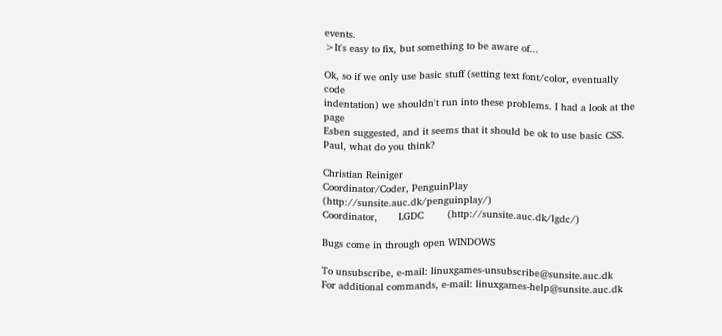events.
>It's easy to fix, but something to be aware of...

Ok, so if we only use basic stuff (setting text font/color, eventually code
indentation) we shouldn't run into these problems. I had a look at the page
Esben suggested, and it seems that it should be ok to use basic CSS.
Paul, what do you think?

Christian Reiniger
Coordinator/Coder, PenguinPlay (http://sunsite.auc.dk/penguinplay/)
Coordinator,       LGDC        (http://sunsite.auc.dk/lgdc/)

Bugs come in through open WINDOWS

To unsubscribe, e-mail: linuxgames-unsubscribe@sunsite.auc.dk
For additional commands, e-mail: linuxgames-help@sunsite.auc.dk